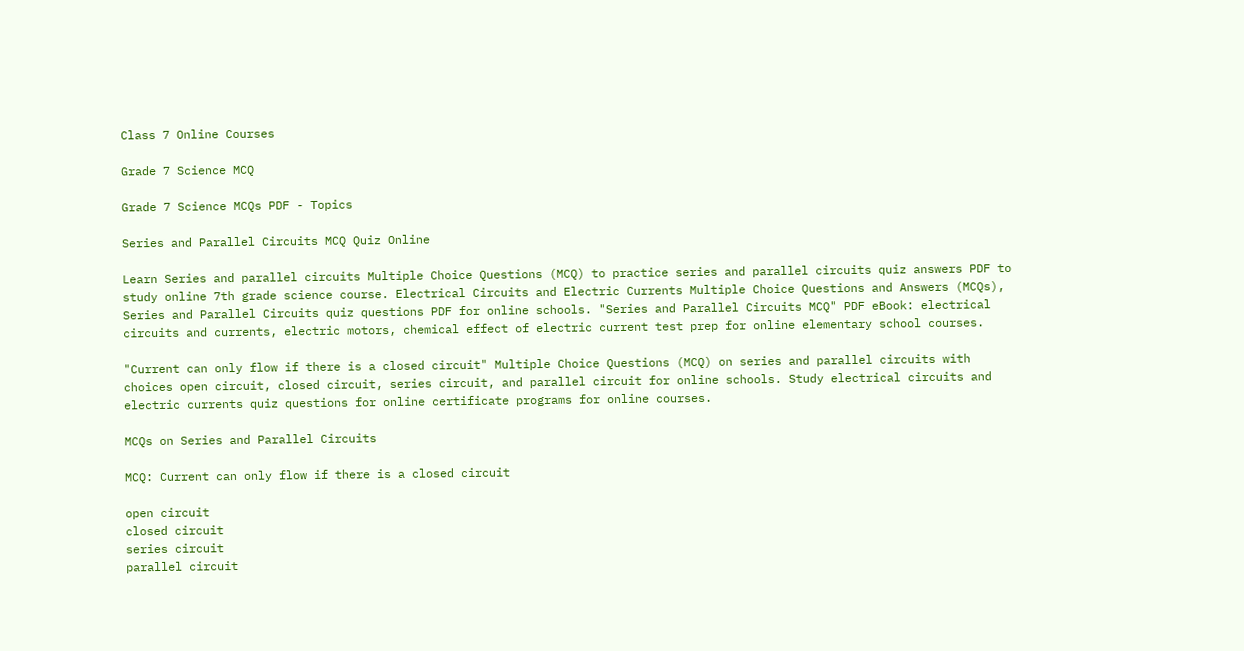Class 7 Online Courses

Grade 7 Science MCQ

Grade 7 Science MCQs PDF - Topics

Series and Parallel Circuits MCQ Quiz Online

Learn Series and parallel circuits Multiple Choice Questions (MCQ) to practice series and parallel circuits quiz answers PDF to study online 7th grade science course. Electrical Circuits and Electric Currents Multiple Choice Questions and Answers (MCQs), Series and Parallel Circuits quiz questions PDF for online schools. "Series and Parallel Circuits MCQ" PDF eBook: electrical circuits and currents, electric motors, chemical effect of electric current test prep for online elementary school courses.

"Current can only flow if there is a closed circuit" Multiple Choice Questions (MCQ) on series and parallel circuits with choices open circuit, closed circuit, series circuit, and parallel circuit for online schools. Study electrical circuits and electric currents quiz questions for online certificate programs for online courses.

MCQs on Series and Parallel Circuits

MCQ: Current can only flow if there is a closed circuit

open circuit
closed circuit
series circuit
parallel circuit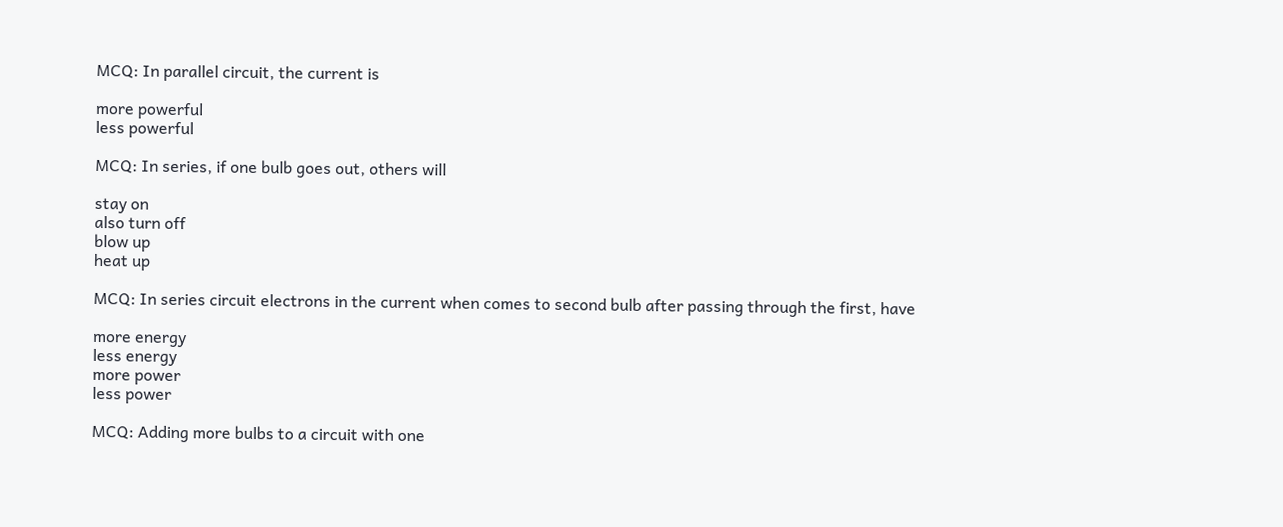MCQ: In parallel circuit, the current is

more powerful
less powerful

MCQ: In series, if one bulb goes out, others will

stay on
also turn off
blow up
heat up

MCQ: In series circuit electrons in the current when comes to second bulb after passing through the first, have

more energy
less energy
more power
less power

MCQ: Adding more bulbs to a circuit with one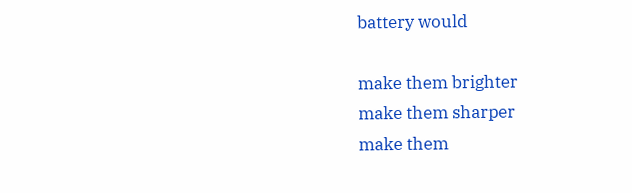battery would

make them brighter
make them sharper
make them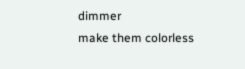dimmer
make them colorless